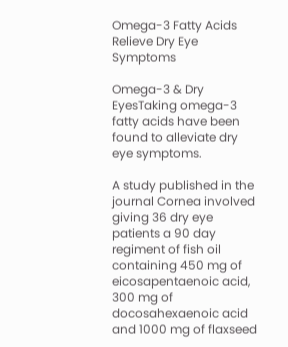Omega-3 Fatty Acids Relieve Dry Eye Symptoms

Omega-3 & Dry EyesTaking omega-3 fatty acids have been found to alleviate dry eye symptoms.

A study published in the journal Cornea involved giving 36 dry eye patients a 90 day regiment of fish oil containing 450 mg of eicosapentaenoic acid, 300 mg of docosahexaenoic acid and 1000 mg of flaxseed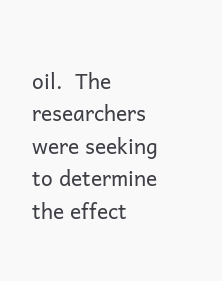oil.  The researchers were seeking to determine the effect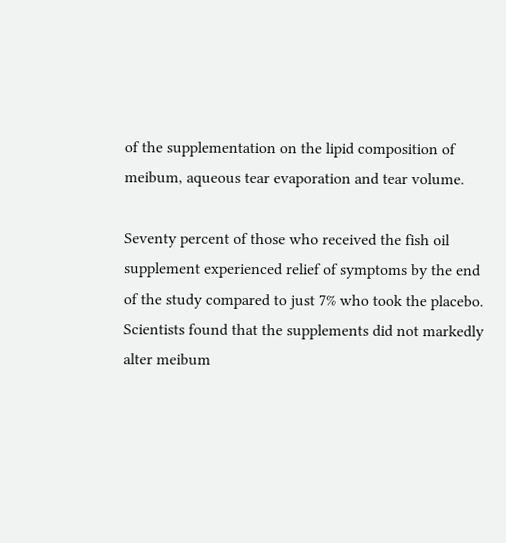of the supplementation on the lipid composition of meibum, aqueous tear evaporation and tear volume.

Seventy percent of those who received the fish oil supplement experienced relief of symptoms by the end of the study compared to just 7% who took the placebo.  Scientists found that the supplements did not markedly alter meibum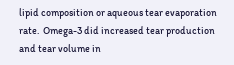lipid composition or aqueous tear evaporation rate.  Omega-3 did increased tear production and tear volume in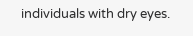individuals with dry eyes.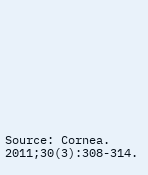Source: Cornea. 2011;30(3):308-314.